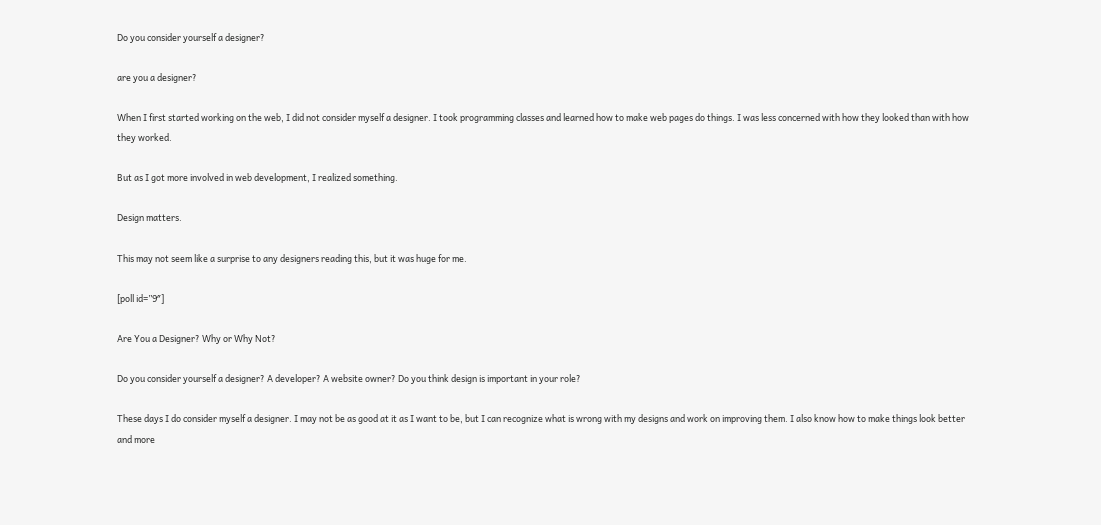Do you consider yourself a designer?

are you a designer?

When I first started working on the web, I did not consider myself a designer. I took programming classes and learned how to make web pages do things. I was less concerned with how they looked than with how they worked.

But as I got more involved in web development, I realized something.

Design matters.

This may not seem like a surprise to any designers reading this, but it was huge for me.

[poll id=”9″]

Are You a Designer? Why or Why Not?

Do you consider yourself a designer? A developer? A website owner? Do you think design is important in your role?

These days I do consider myself a designer. I may not be as good at it as I want to be, but I can recognize what is wrong with my designs and work on improving them. I also know how to make things look better and more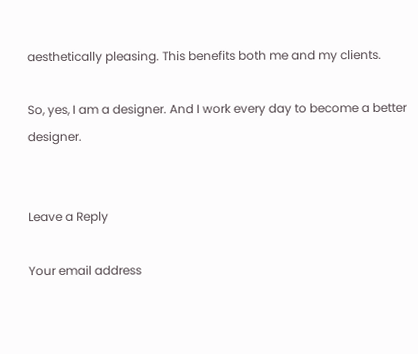aesthetically pleasing. This benefits both me and my clients.

So, yes, I am a designer. And I work every day to become a better designer.


Leave a Reply

Your email address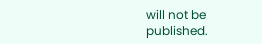will not be published.